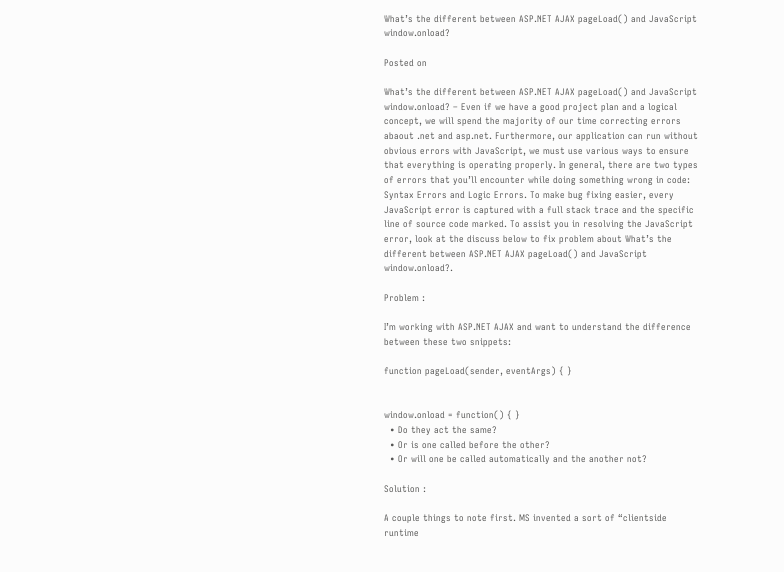What’s the different between ASP.NET AJAX pageLoad() and JavaScript window.onload?

Posted on

What’s the different between ASP.NET AJAX pageLoad() and JavaScript window.onload? – Even if we have a good project plan and a logical concept, we will spend the majority of our time correcting errors abaout .net and asp.net. Furthermore, our application can run without obvious errors with JavaScript, we must use various ways to ensure that everything is operating properly. In general, there are two types of errors that you’ll encounter while doing something wrong in code: Syntax Errors and Logic Errors. To make bug fixing easier, every JavaScript error is captured with a full stack trace and the specific line of source code marked. To assist you in resolving the JavaScript error, look at the discuss below to fix problem about What’s the different between ASP.NET AJAX pageLoad() and JavaScript window.onload?.

Problem :

I’m working with ASP.NET AJAX and want to understand the difference between these two snippets:

function pageLoad(sender, eventArgs) { }


window.onload = function() { }
  • Do they act the same?
  • Or is one called before the other?
  • Or will one be called automatically and the another not?

Solution :

A couple things to note first. MS invented a sort of “clientside runtime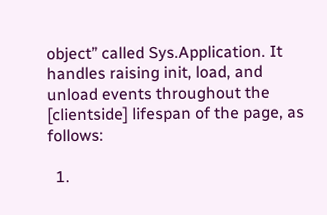object” called Sys.Application. It handles raising init, load, and unload events throughout the [clientside] lifespan of the page, as follows:

  1.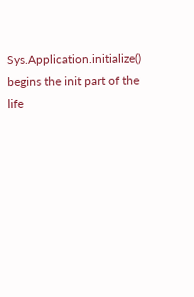Sys.Application.initialize() begins the init part of the life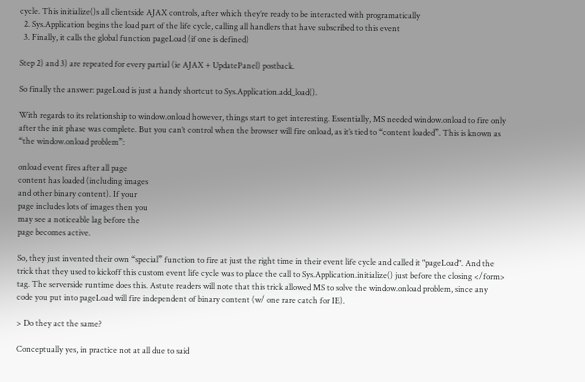cycle. This initialize()s all clientside AJAX controls, after which they’re ready to be interacted with programatically
  2. Sys.Application begins the load part of the life cycle, calling all handlers that have subscribed to this event
  3. Finally, it calls the global function pageLoad (if one is defined)

Step 2) and 3) are repeated for every partial (ie AJAX + UpdatePanel) postback.

So finally the answer: pageLoad is just a handy shortcut to Sys.Application.add_load().

With regards to its relationship to window.onload however, things start to get interesting. Essentially, MS needed window.onload to fire only after the init phase was complete. But you can’t control when the browser will fire onload, as it’s tied to “content loaded”. This is known as “the window.onload problem”:

onload event fires after all page
content has loaded (including images
and other binary content). If your
page includes lots of images then you
may see a noticeable lag before the
page becomes active.

So, they just invented their own “special” function to fire at just the right time in their event life cycle and called it "pageLoad". And the trick that they used to kickoff this custom event life cycle was to place the call to Sys.Application.initialize() just before the closing </form> tag. The serverside runtime does this. Astute readers will note that this trick allowed MS to solve the window.onload problem, since any code you put into pageLoad will fire independent of binary content (w/ one rare catch for IE).

> Do they act the same?

Conceptually yes, in practice not at all due to said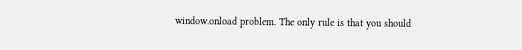window.onload problem. The only rule is that you should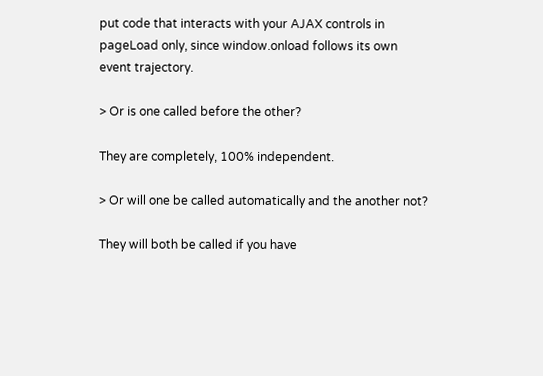put code that interacts with your AJAX controls in pageLoad only, since window.onload follows its own event trajectory.

> Or is one called before the other?

They are completely, 100% independent.

> Or will one be called automatically and the another not?

They will both be called if you have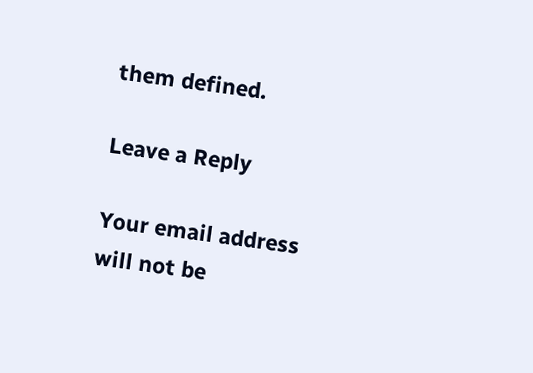them defined.

Leave a Reply

Your email address will not be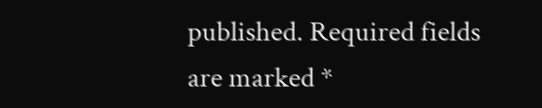published. Required fields are marked *